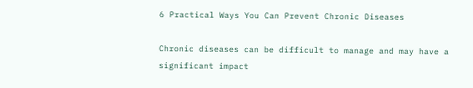6 Practical Ways You Can Prevent Chronic Diseases

Chronic diseases can be difficult to manage and may have a significant impact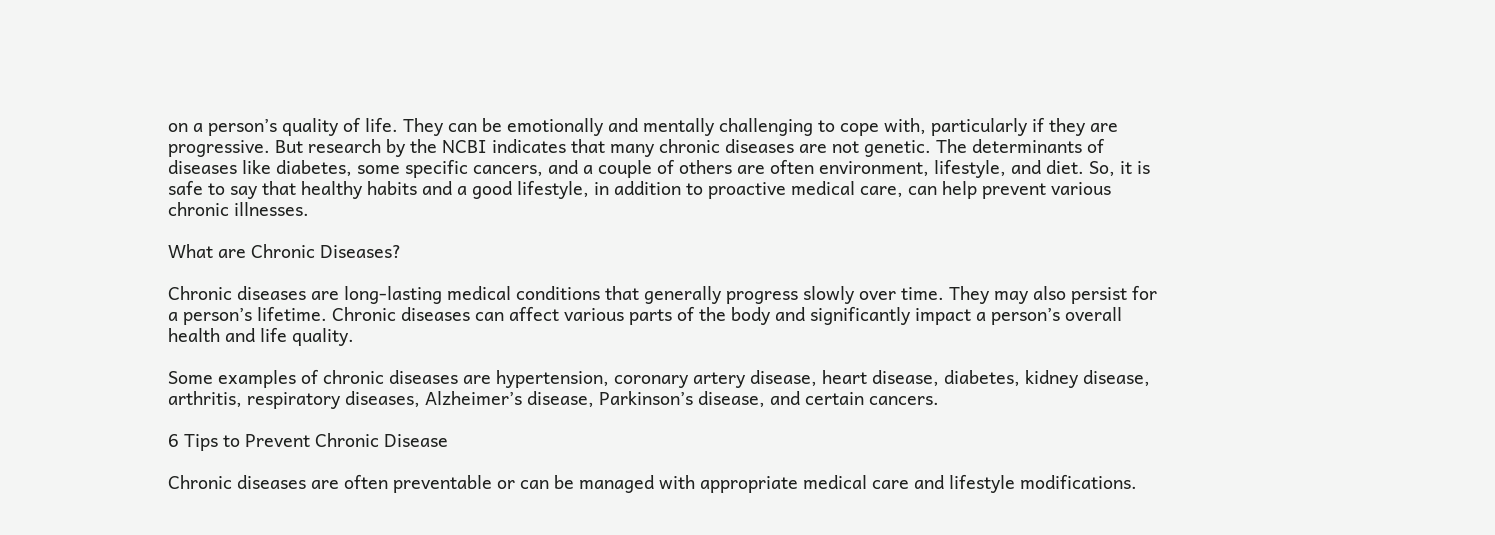on a person’s quality of life. They can be emotionally and mentally challenging to cope with, particularly if they are progressive. But research by the NCBI indicates that many chronic diseases are not genetic. The determinants of diseases like diabetes, some specific cancers, and a couple of others are often environment, lifestyle, and diet. So, it is safe to say that healthy habits and a good lifestyle, in addition to proactive medical care, can help prevent various chronic illnesses.

What are Chronic Diseases?

Chronic diseases are long-lasting medical conditions that generally progress slowly over time. They may also persist for a person’s lifetime. Chronic diseases can affect various parts of the body and significantly impact a person’s overall health and life quality.

Some examples of chronic diseases are hypertension, coronary artery disease, heart disease, diabetes, kidney disease, arthritis, respiratory diseases, Alzheimer’s disease, Parkinson’s disease, and certain cancers.

6 Tips to Prevent Chronic Disease

Chronic diseases are often preventable or can be managed with appropriate medical care and lifestyle modifications.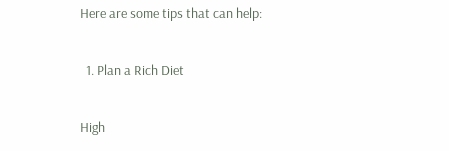Here are some tips that can help:

  1. Plan a Rich Diet

High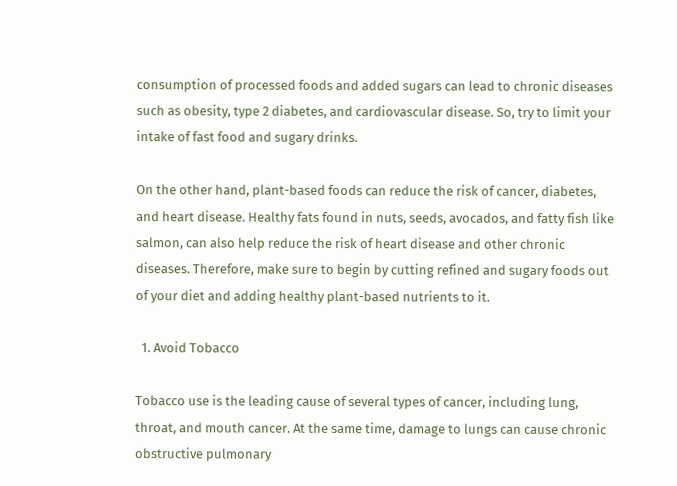consumption of processed foods and added sugars can lead to chronic diseases such as obesity, type 2 diabetes, and cardiovascular disease. So, try to limit your intake of fast food and sugary drinks.

On the other hand, plant-based foods can reduce the risk of cancer, diabetes, and heart disease. Healthy fats found in nuts, seeds, avocados, and fatty fish like salmon, can also help reduce the risk of heart disease and other chronic diseases. Therefore, make sure to begin by cutting refined and sugary foods out of your diet and adding healthy plant-based nutrients to it.

  1. Avoid Tobacco

Tobacco use is the leading cause of several types of cancer, including lung, throat, and mouth cancer. At the same time, damage to lungs can cause chronic obstructive pulmonary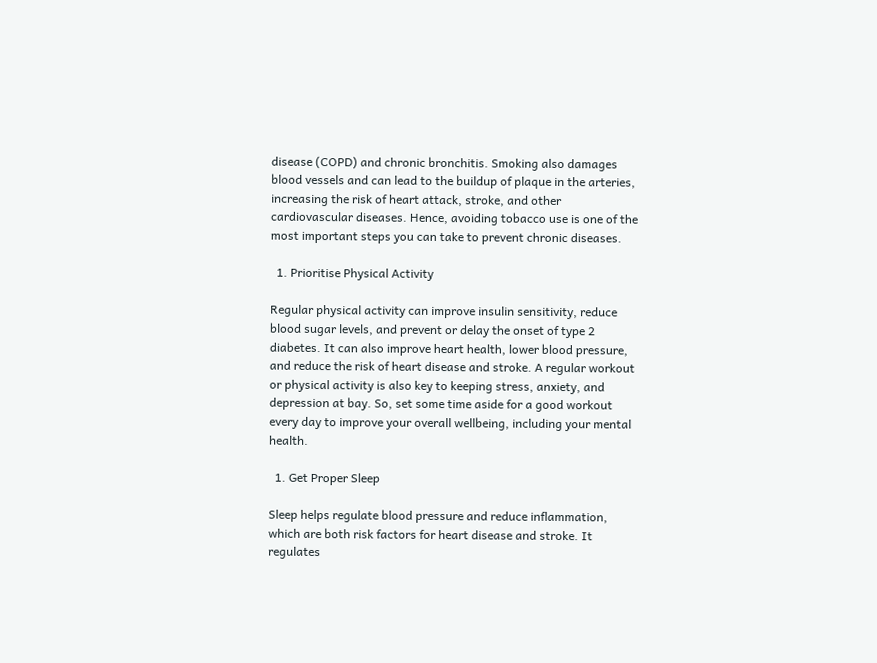disease (COPD) and chronic bronchitis. Smoking also damages blood vessels and can lead to the buildup of plaque in the arteries, increasing the risk of heart attack, stroke, and other cardiovascular diseases. Hence, avoiding tobacco use is one of the most important steps you can take to prevent chronic diseases.

  1. Prioritise Physical Activity

Regular physical activity can improve insulin sensitivity, reduce blood sugar levels, and prevent or delay the onset of type 2 diabetes. It can also improve heart health, lower blood pressure, and reduce the risk of heart disease and stroke. A regular workout or physical activity is also key to keeping stress, anxiety, and depression at bay. So, set some time aside for a good workout every day to improve your overall wellbeing, including your mental health.

  1. Get Proper Sleep

Sleep helps regulate blood pressure and reduce inflammation, which are both risk factors for heart disease and stroke. It regulates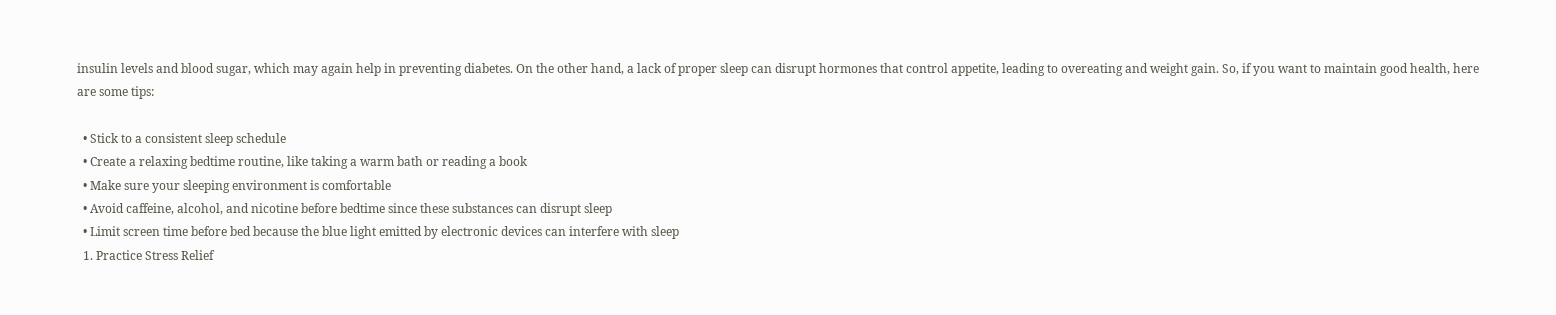insulin levels and blood sugar, which may again help in preventing diabetes. On the other hand, a lack of proper sleep can disrupt hormones that control appetite, leading to overeating and weight gain. So, if you want to maintain good health, here are some tips:

  • Stick to a consistent sleep schedule
  • Create a relaxing bedtime routine, like taking a warm bath or reading a book
  • Make sure your sleeping environment is comfortable
  • Avoid caffeine, alcohol, and nicotine before bedtime since these substances can disrupt sleep
  • Limit screen time before bed because the blue light emitted by electronic devices can interfere with sleep
  1. Practice Stress Relief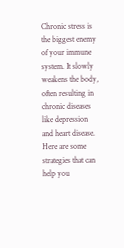Chronic stress is the biggest enemy of your immune system. It slowly weakens the body, often resulting in chronic diseases like depression and heart disease. Here are some strategies that can help you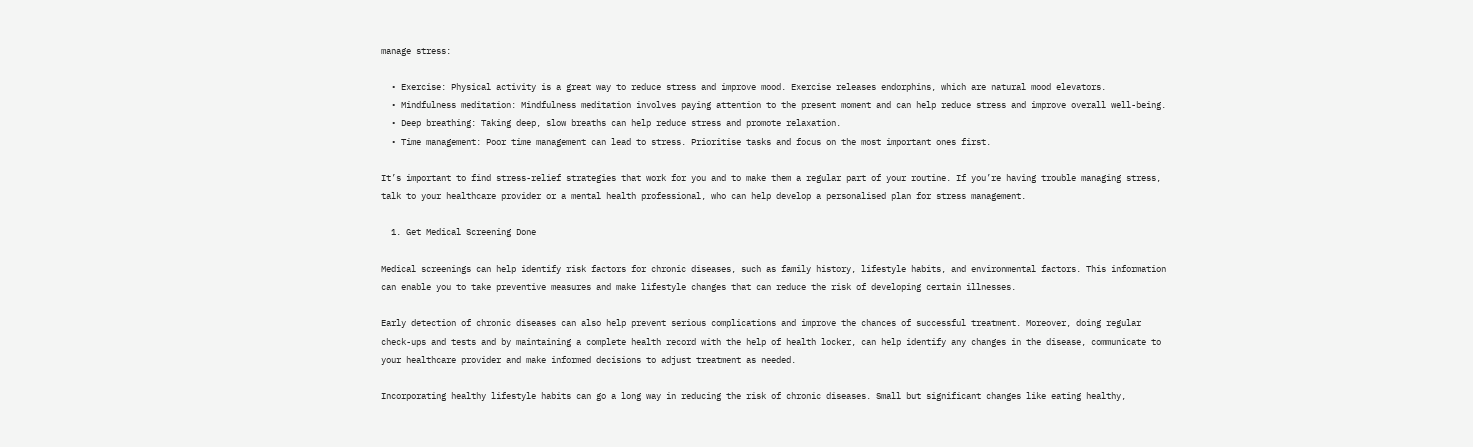manage stress:

  • Exercise: Physical activity is a great way to reduce stress and improve mood. Exercise releases endorphins, which are natural mood elevators.
  • Mindfulness meditation: Mindfulness meditation involves paying attention to the present moment and can help reduce stress and improve overall well-being.
  • Deep breathing: Taking deep, slow breaths can help reduce stress and promote relaxation.
  • Time management: Poor time management can lead to stress. Prioritise tasks and focus on the most important ones first.

It’s important to find stress-relief strategies that work for you and to make them a regular part of your routine. If you’re having trouble managing stress, talk to your healthcare provider or a mental health professional, who can help develop a personalised plan for stress management.

  1. Get Medical Screening Done

Medical screenings can help identify risk factors for chronic diseases, such as family history, lifestyle habits, and environmental factors. This information can enable you to take preventive measures and make lifestyle changes that can reduce the risk of developing certain illnesses.

Early detection of chronic diseases can also help prevent serious complications and improve the chances of successful treatment. Moreover, doing regular check-ups and tests and by maintaining a complete health record with the help of health locker, can help identify any changes in the disease, communicate to your healthcare provider and make informed decisions to adjust treatment as needed.

Incorporating healthy lifestyle habits can go a long way in reducing the risk of chronic diseases. Small but significant changes like eating healthy,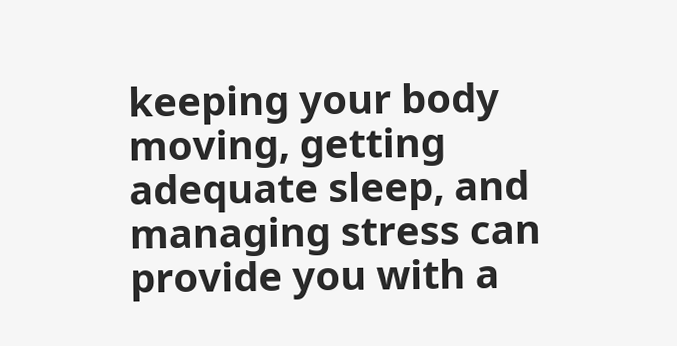keeping your body moving, getting adequate sleep, and managing stress can provide you with a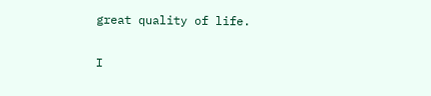great quality of life.

I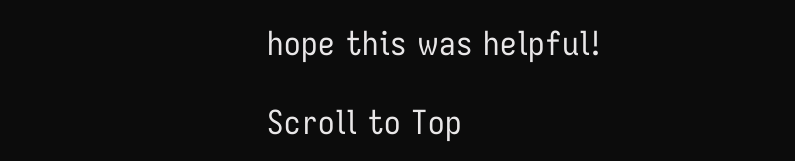hope this was helpful!

Scroll to Top